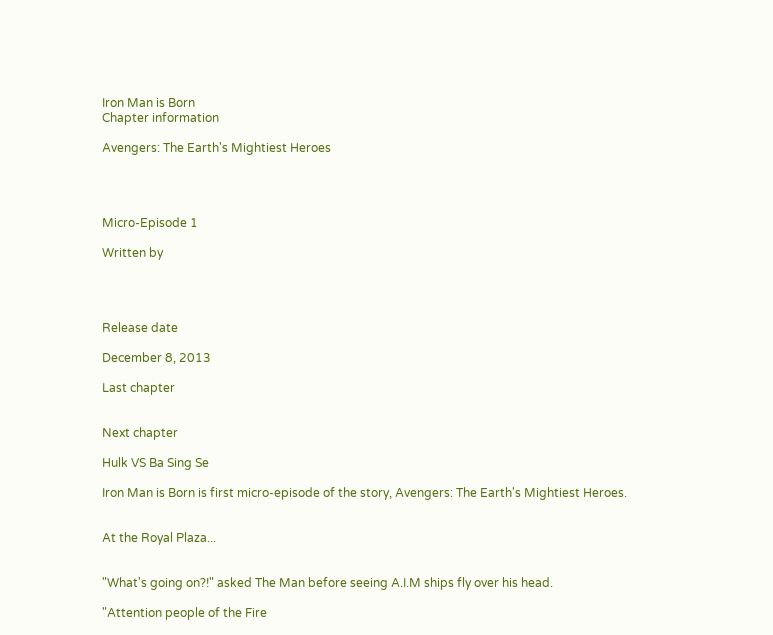Iron Man is Born
Chapter information

Avengers: The Earth's Mightiest Heroes




Micro-Episode 1

Written by




Release date

December 8, 2013

Last chapter


Next chapter

Hulk VS Ba Sing Se

Iron Man is Born is first micro-episode of the story, Avengers: The Earth's Mightiest Heroes.


At the Royal Plaza...


"What's going on?!" asked The Man before seeing A.I.M ships fly over his head.

"Attention people of the Fire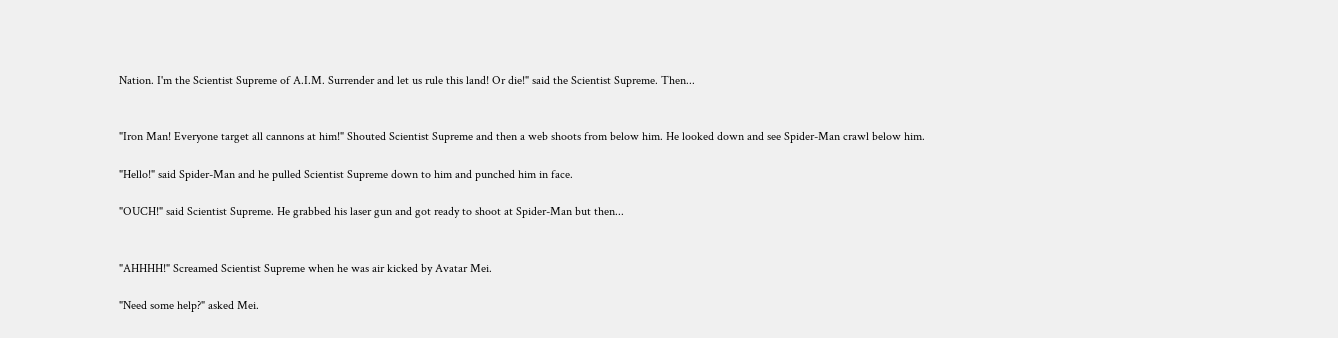Nation. I'm the Scientist Supreme of A.I.M. Surrender and let us rule this land! Or die!" said the Scientist Supreme. Then...


"Iron Man! Everyone target all cannons at him!" Shouted Scientist Supreme and then a web shoots from below him. He looked down and see Spider-Man crawl below him.

"Hello!" said Spider-Man and he pulled Scientist Supreme down to him and punched him in face.

"OUCH!" said Scientist Supreme. He grabbed his laser gun and got ready to shoot at Spider-Man but then...


"AHHHH!" Screamed Scientist Supreme when he was air kicked by Avatar Mei.

"Need some help?" asked Mei.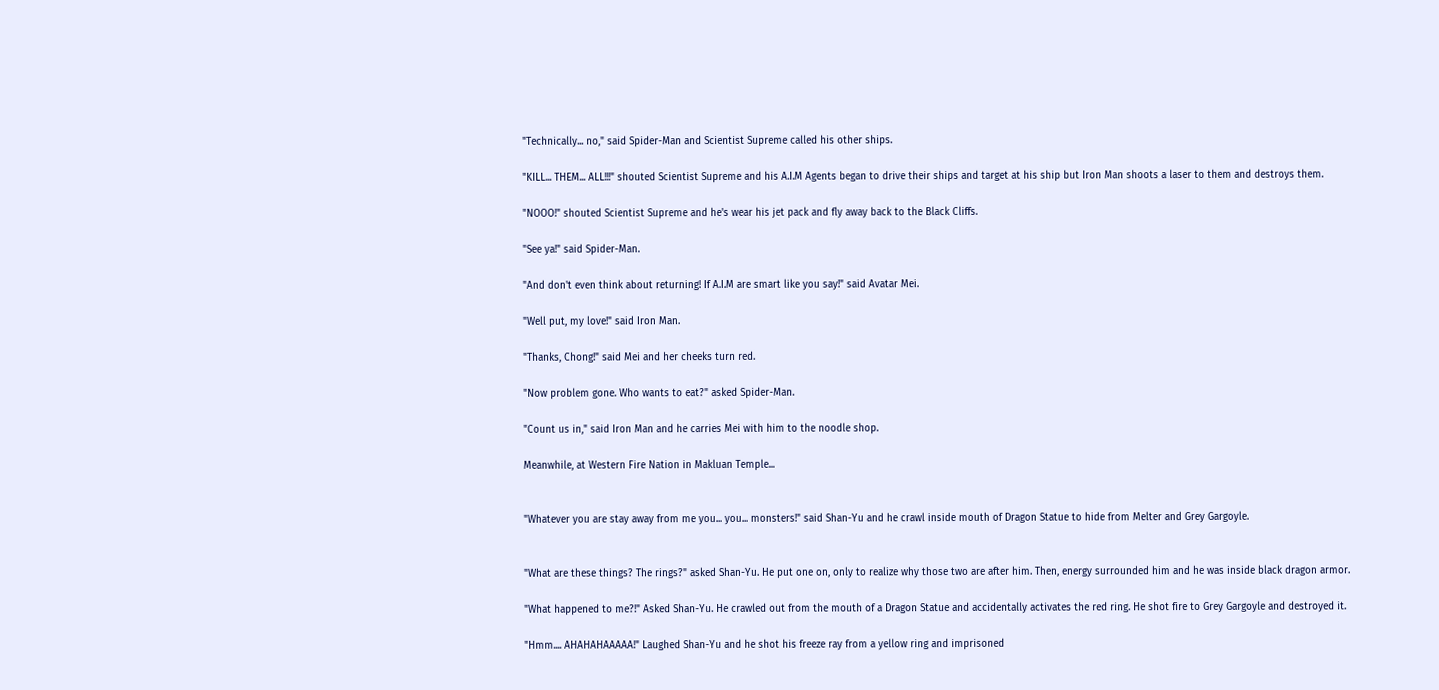"Technically... no," said Spider-Man and Scientist Supreme called his other ships.

"KILL... THEM... ALL!!!" shouted Scientist Supreme and his A.I.M Agents began to drive their ships and target at his ship but Iron Man shoots a laser to them and destroys them.

"NOOO!" shouted Scientist Supreme and he's wear his jet pack and fly away back to the Black Cliffs.

"See ya!" said Spider-Man.

"And don't even think about returning! If A.I.M are smart like you say!" said Avatar Mei.

"Well put, my love!" said Iron Man.

"Thanks, Chong!" said Mei and her cheeks turn red.

"Now problem gone. Who wants to eat?" asked Spider-Man.

"Count us in," said Iron Man and he carries Mei with him to the noodle shop.

Meanwhile, at Western Fire Nation in Makluan Temple...


"Whatever you are stay away from me you... you... monsters!" said Shan-Yu and he crawl inside mouth of Dragon Statue to hide from Melter and Grey Gargoyle.


"What are these things? The rings?" asked Shan-Yu. He put one on, only to realize why those two are after him. Then, energy surrounded him and he was inside black dragon armor.

"What happened to me?!" Asked Shan-Yu. He crawled out from the mouth of a Dragon Statue and accidentally activates the red ring. He shot fire to Grey Gargoyle and destroyed it.

"Hmm.... AHAHAHAAAAA!" Laughed Shan-Yu and he shot his freeze ray from a yellow ring and imprisoned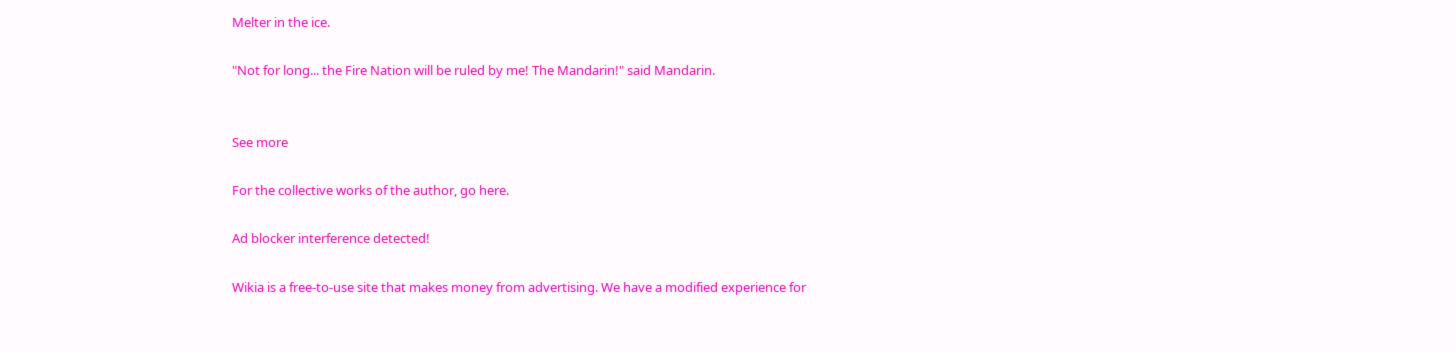Melter in the ice.

"Not for long... the Fire Nation will be ruled by me! The Mandarin!" said Mandarin.


See more

For the collective works of the author, go here.

Ad blocker interference detected!

Wikia is a free-to-use site that makes money from advertising. We have a modified experience for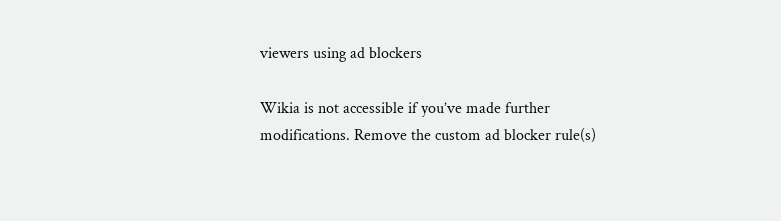viewers using ad blockers

Wikia is not accessible if you’ve made further modifications. Remove the custom ad blocker rule(s)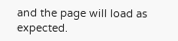and the page will load as expected.